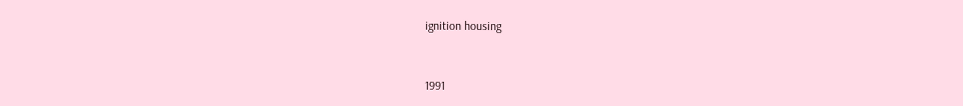ignition housing


1991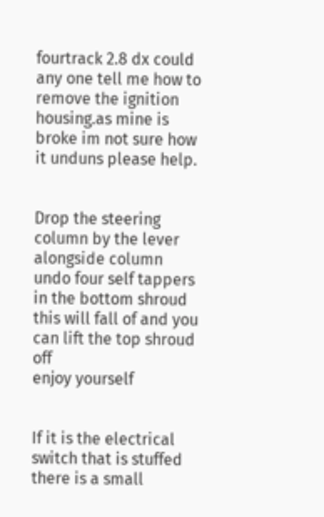fourtrack 2.8 dx could any one tell me how to remove the ignition housing.as mine is broke im not sure how it unduns please help.


Drop the steering column by the lever alongside column
undo four self tappers in the bottom shroud
this will fall of and you can lift the top shroud off
enjoy yourself


If it is the electrical switch that is stuffed there is a small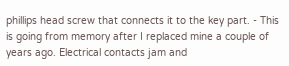phillips head screw that connects it to the key part. - This is going from memory after I replaced mine a couple of years ago. Electrical contacts jam and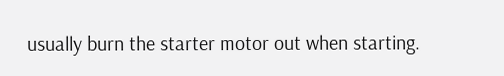usually burn the starter motor out when starting.